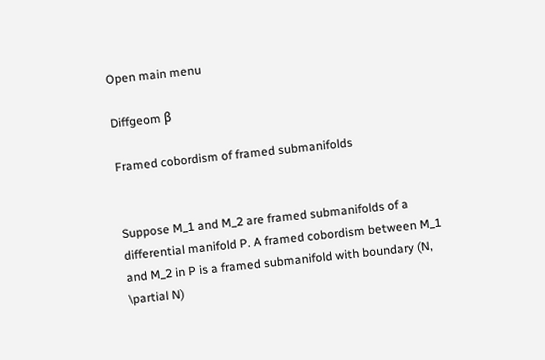Open main menu

Diffgeom β

Framed cobordism of framed submanifolds


Suppose M_1 and M_2 are framed submanifolds of a differential manifold P. A framed cobordism between M_1 and M_2 in P is a framed submanifold with boundary (N, \partial N)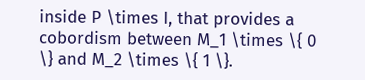inside P \times I, that provides a cobordism between M_1 \times \{ 0 \} and M_2 \times \{ 1 \}.